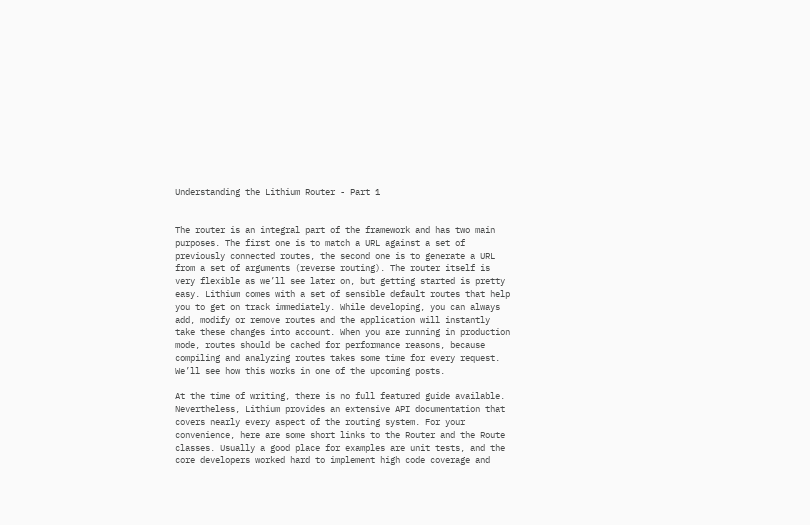Understanding the Lithium Router - Part 1


The router is an integral part of the framework and has two main purposes. The first one is to match a URL against a set of previously connected routes, the second one is to generate a URL from a set of arguments (reverse routing). The router itself is very flexible as we’ll see later on, but getting started is pretty easy. Lithium comes with a set of sensible default routes that help you to get on track immediately. While developing, you can always add, modify or remove routes and the application will instantly take these changes into account. When you are running in production mode, routes should be cached for performance reasons, because compiling and analyzing routes takes some time for every request. We’ll see how this works in one of the upcoming posts.

At the time of writing, there is no full featured guide available. Nevertheless, Lithium provides an extensive API documentation that covers nearly every aspect of the routing system. For your convenience, here are some short links to the Router and the Route classes. Usually a good place for examples are unit tests, and the core developers worked hard to implement high code coverage and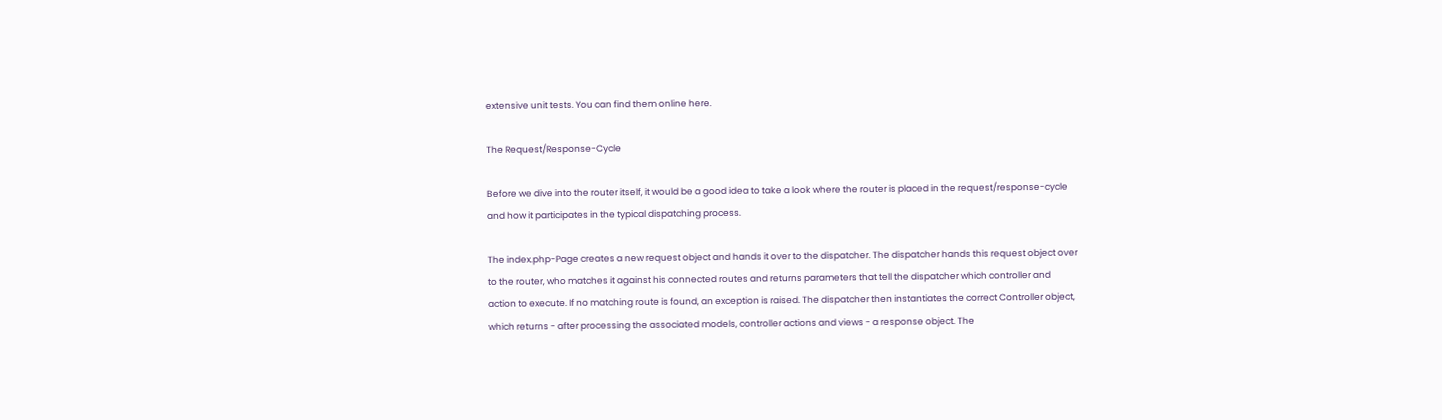extensive unit tests. You can find them online here.

The Request/Response-Cycle

Before we dive into the router itself, it would be a good idea to take a look where the router is placed in the request/response-cycle and how it participates in the typical dispatching process.

The index.php-Page creates a new request object and hands it over to the dispatcher. The dispatcher hands this request object over to the router, who matches it against his connected routes and returns parameters that tell the dispatcher which controller and action to execute. If no matching route is found, an exception is raised. The dispatcher then instantiates the correct Controller object, which returns - after processing the associated models, controller actions and views - a response object. The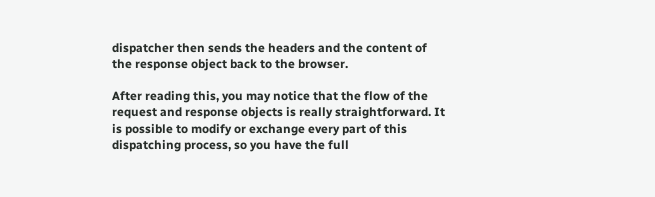dispatcher then sends the headers and the content of the response object back to the browser.

After reading this, you may notice that the flow of the request and response objects is really straightforward. It is possible to modify or exchange every part of this dispatching process, so you have the full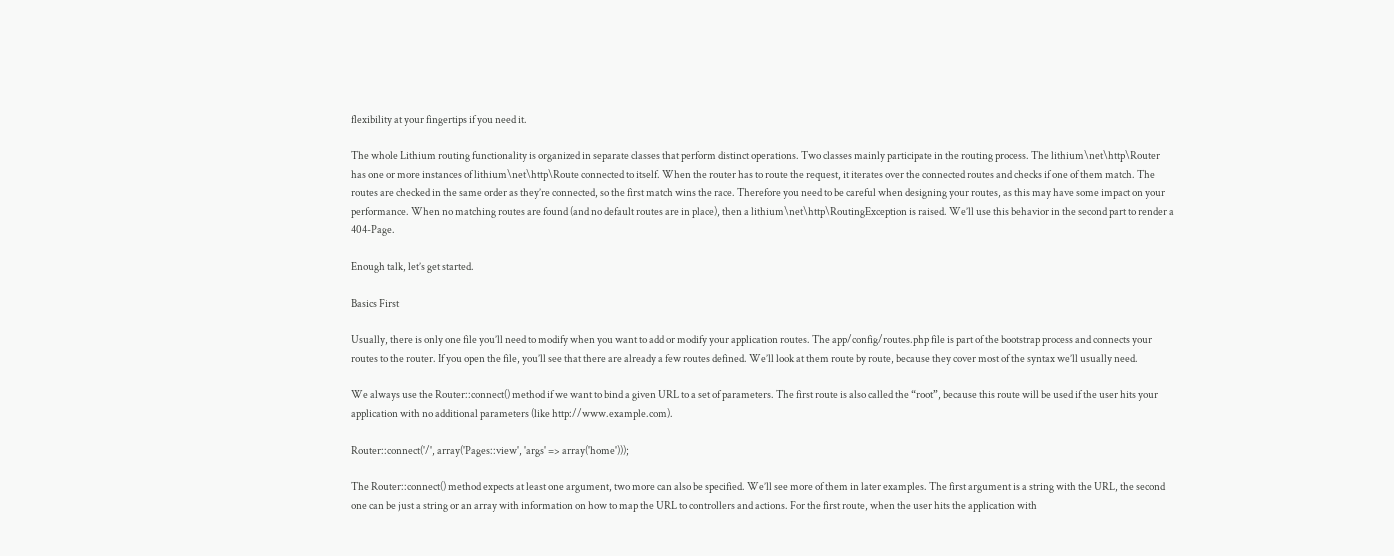flexibility at your fingertips if you need it.

The whole Lithium routing functionality is organized in separate classes that perform distinct operations. Two classes mainly participate in the routing process. The lithium\net\http\Router has one or more instances of lithium\net\http\Route connected to itself. When the router has to route the request, it iterates over the connected routes and checks if one of them match. The routes are checked in the same order as they’re connected, so the first match wins the race. Therefore you need to be careful when designing your routes, as this may have some impact on your performance. When no matching routes are found (and no default routes are in place), then a lithium\net\http\RoutingException is raised. We’ll use this behavior in the second part to render a 404-Page.

Enough talk, let’s get started.

Basics First

Usually, there is only one file you’ll need to modify when you want to add or modify your application routes. The app/config/routes.php file is part of the bootstrap process and connects your routes to the router. If you open the file, you’ll see that there are already a few routes defined. We’ll look at them route by route, because they cover most of the syntax we’ll usually need.

We always use the Router::connect() method if we want to bind a given URL to a set of parameters. The first route is also called the “root”, because this route will be used if the user hits your application with no additional parameters (like http://www.example.com).

Router::connect('/', array('Pages::view', 'args' => array('home')));

The Router::connect() method expects at least one argument, two more can also be specified. We’ll see more of them in later examples. The first argument is a string with the URL, the second one can be just a string or an array with information on how to map the URL to controllers and actions. For the first route, when the user hits the application with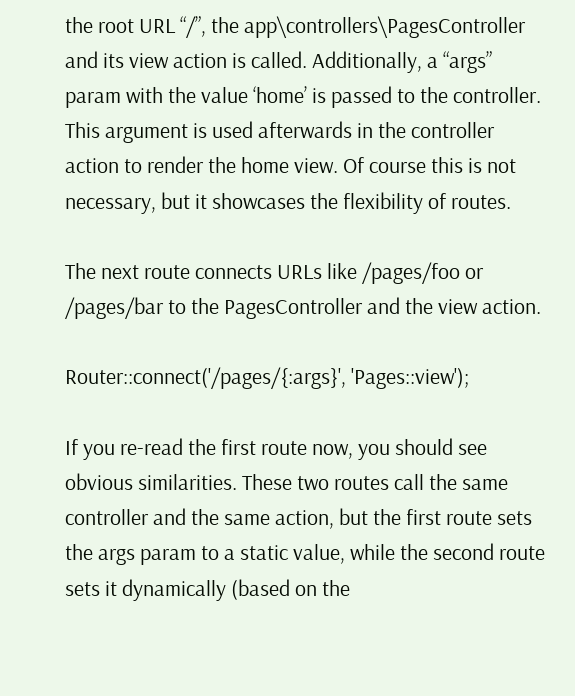the root URL “/”, the app\controllers\PagesController and its view action is called. Additionally, a “args” param with the value ‘home’ is passed to the controller. This argument is used afterwards in the controller action to render the home view. Of course this is not necessary, but it showcases the flexibility of routes.

The next route connects URLs like /pages/foo or /pages/bar to the PagesController and the view action.

Router::connect('/pages/{:args}', 'Pages::view');

If you re-read the first route now, you should see obvious similarities. These two routes call the same controller and the same action, but the first route sets the args param to a static value, while the second route sets it dynamically (based on the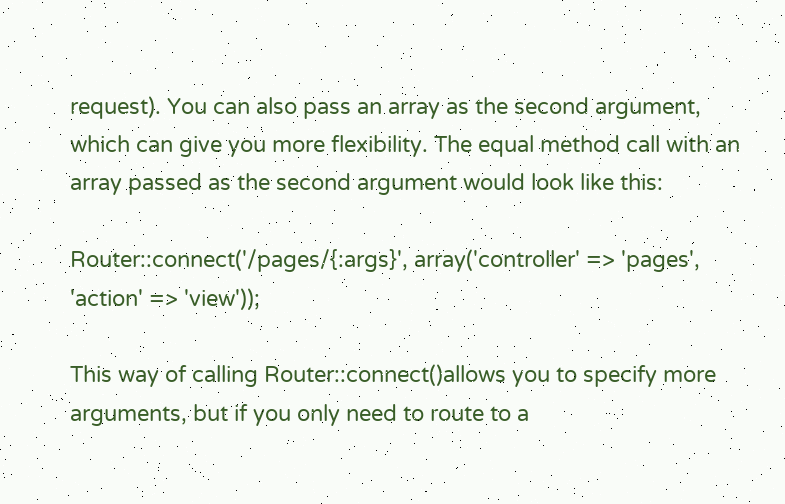request). You can also pass an array as the second argument, which can give you more flexibility. The equal method call with an array passed as the second argument would look like this:

Router::connect('/pages/{:args}', array('controller' => 'pages', 'action' => 'view'));

This way of calling Router::connect()allows you to specify more arguments, but if you only need to route to a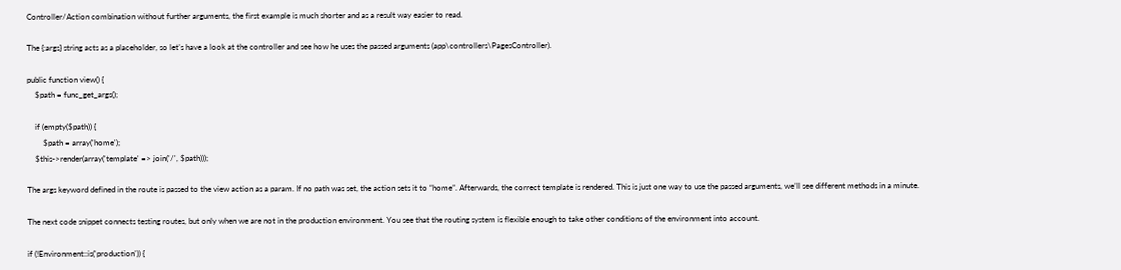Controller/Action combination without further arguments, the first example is much shorter and as a result way easier to read.

The {:args} string acts as a placeholder, so let’s have a look at the controller and see how he uses the passed arguments (app\controllers\PagesController).

public function view() {
    $path = func_get_args();

    if (empty($path)) {
        $path = array('home');
    $this->render(array('template' => join('/', $path)));

The args keyword defined in the route is passed to the view action as a param. If no path was set, the action sets it to “home”. Afterwards, the correct template is rendered. This is just one way to use the passed arguments, we’ll see different methods in a minute.

The next code snippet connects testing routes, but only when we are not in the production environment. You see that the routing system is flexible enough to take other conditions of the environment into account.

if (!Environment::is('production')) {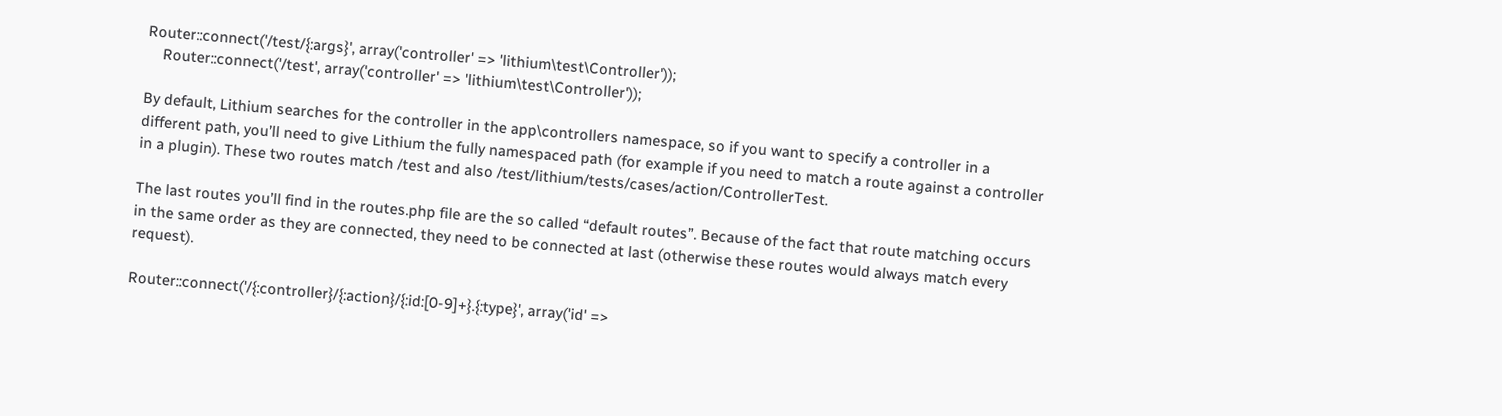Router::connect('/test/{:args}', array('controller' => 'lithium\test\Controller'));
    Router::connect('/test', array('controller' => 'lithium\test\Controller'));

By default, Lithium searches for the controller in the app\controllers namespace, so if you want to specify a controller in a different path, you’ll need to give Lithium the fully namespaced path (for example if you need to match a route against a controller in a plugin). These two routes match /test and also /test/lithium/tests/cases/action/ControllerTest.

The last routes you’ll find in the routes.php file are the so called “default routes”. Because of the fact that route matching occurs in the same order as they are connected, they need to be connected at last (otherwise these routes would always match every request).

Router::connect('/{:controller}/{:action}/{:id:[0-9]+}.{:type}', array('id' =>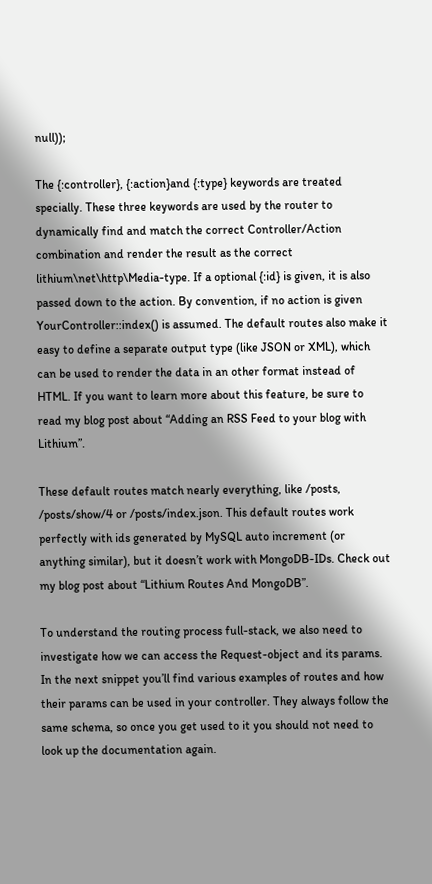null));

The {:controller}, {:action}and {:type} keywords are treated specially. These three keywords are used by the router to dynamically find and match the correct Controller/Action combination and render the result as the correct lithium\net\http\Media-type. If a optional {:id} is given, it is also passed down to the action. By convention, if no action is given YourController::index() is assumed. The default routes also make it easy to define a separate output type (like JSON or XML), which can be used to render the data in an other format instead of HTML. If you want to learn more about this feature, be sure to read my blog post about “Adding an RSS Feed to your blog with Lithium”.

These default routes match nearly everything, like /posts, /posts/show/4 or /posts/index.json. This default routes work perfectly with ids generated by MySQL auto increment (or anything similar), but it doesn’t work with MongoDB-IDs. Check out my blog post about “Lithium Routes And MongoDB”.

To understand the routing process full-stack, we also need to investigate how we can access the Request-object and its params. In the next snippet you’ll find various examples of routes and how their params can be used in your controller. They always follow the same schema, so once you get used to it you should not need to look up the documentation again.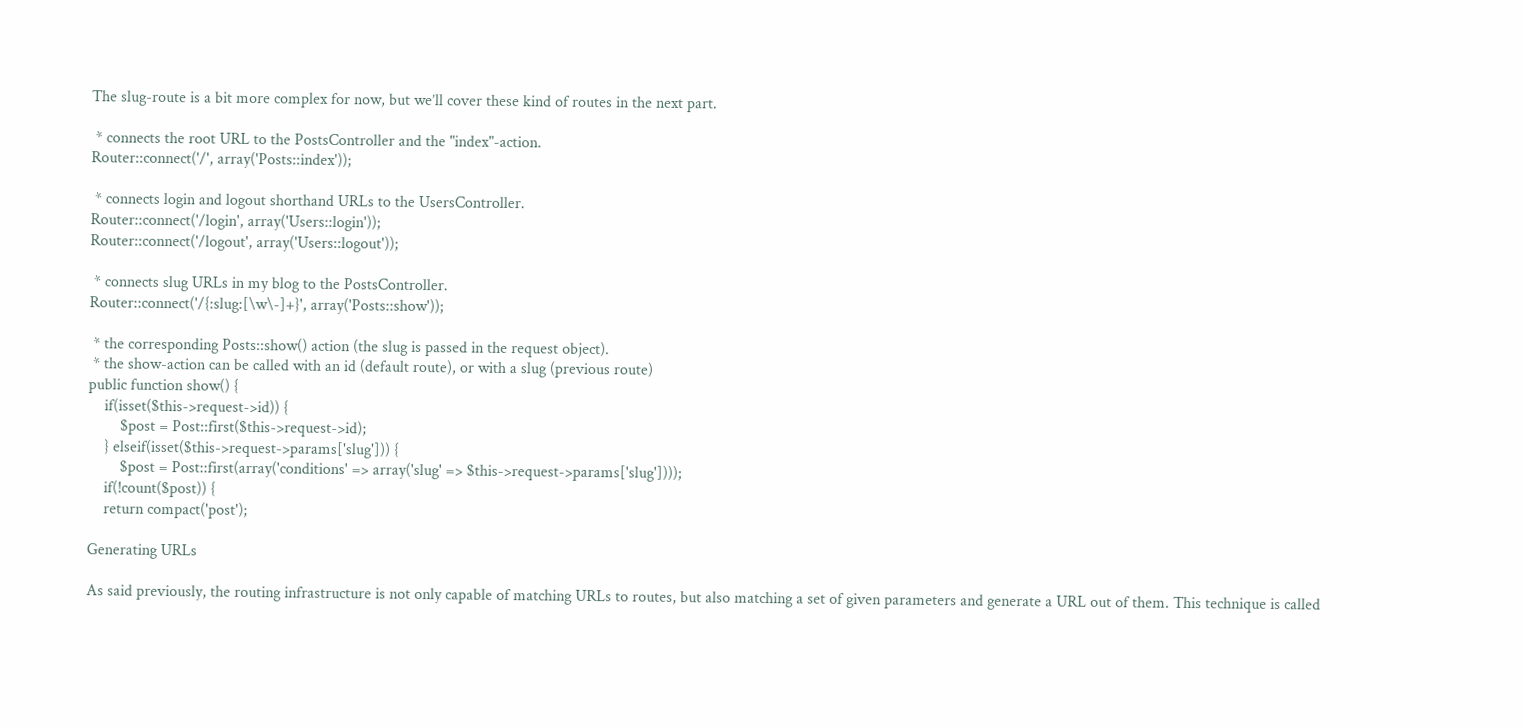The slug-route is a bit more complex for now, but we’ll cover these kind of routes in the next part.

 * connects the root URL to the PostsController and the "index"-action.
Router::connect('/', array('Posts::index'));

 * connects login and logout shorthand URLs to the UsersController.
Router::connect('/login', array('Users::login'));
Router::connect('/logout', array('Users::logout'));

 * connects slug URLs in my blog to the PostsController.
Router::connect('/{:slug:[\w\-]+}', array('Posts::show'));

 * the corresponding Posts::show() action (the slug is passed in the request object).
 * the show-action can be called with an id (default route), or with a slug (previous route)
public function show() {
    if(isset($this->request->id)) {
        $post = Post::first($this->request->id);
    } elseif(isset($this->request->params['slug'])) {
        $post = Post::first(array('conditions' => array('slug' => $this->request->params['slug'])));
    if(!count($post)) {
    return compact('post');

Generating URLs

As said previously, the routing infrastructure is not only capable of matching URLs to routes, but also matching a set of given parameters and generate a URL out of them. This technique is called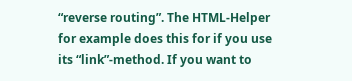“reverse routing”. The HTML-Helper for example does this for if you use its “link”-method. If you want to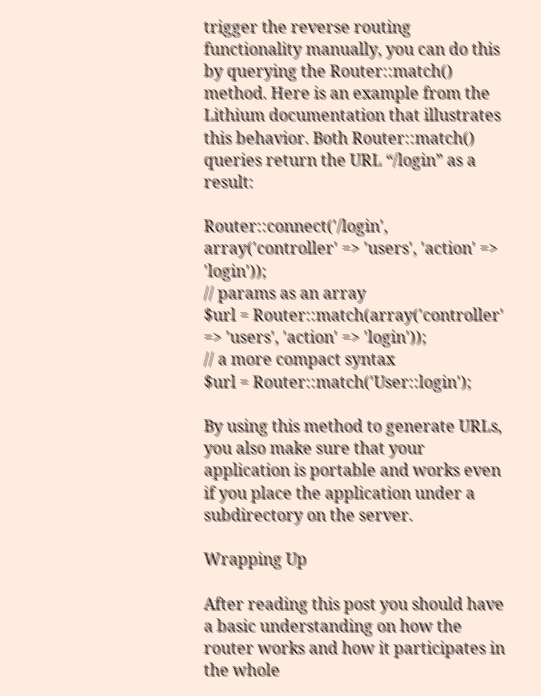trigger the reverse routing functionality manually, you can do this by querying the Router::match() method. Here is an example from the Lithium documentation that illustrates this behavior. Both Router::match() queries return the URL “/login” as a result:

Router::connect('/login', array('controller' => 'users', 'action' => 'login'));
// params as an array
$url = Router::match(array('controller' => 'users', 'action' => 'login'));
// a more compact syntax
$url = Router::match('User::login');

By using this method to generate URLs, you also make sure that your application is portable and works even if you place the application under a subdirectory on the server.

Wrapping Up

After reading this post you should have a basic understanding on how the router works and how it participates in the whole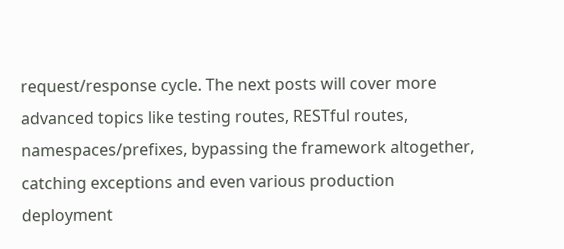request/response cycle. The next posts will cover more advanced topics like testing routes, RESTful routes, namespaces/prefixes, bypassing the framework altogether, catching exceptions and even various production deployment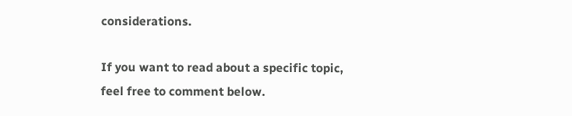considerations.

If you want to read about a specific topic, feel free to comment below.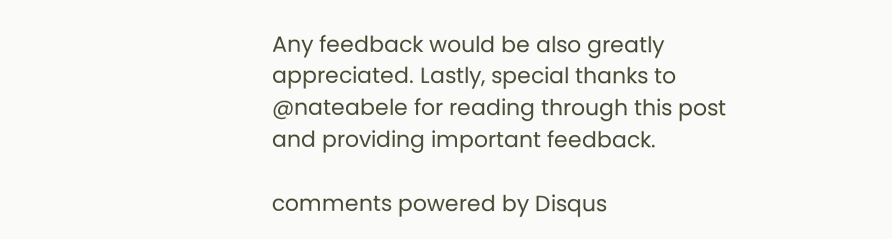Any feedback would be also greatly appreciated. Lastly, special thanks to @nateabele for reading through this post and providing important feedback.

comments powered by Disqus